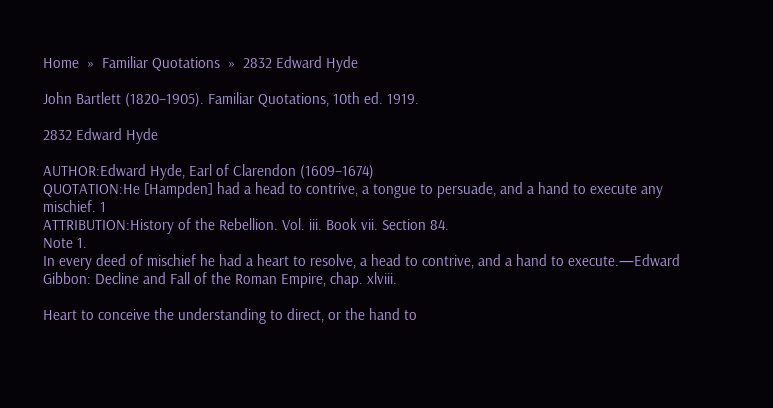Home  »  Familiar Quotations  »  2832 Edward Hyde

John Bartlett (1820–1905). Familiar Quotations, 10th ed. 1919.

2832 Edward Hyde

AUTHOR:Edward Hyde, Earl of Clarendon (1609–1674)
QUOTATION:He [Hampden] had a head to contrive, a tongue to persuade, and a hand to execute any mischief. 1
ATTRIBUTION:History of the Rebellion. Vol. iii. Book vii. Section 84.
Note 1.
In every deed of mischief he had a heart to resolve, a head to contrive, and a hand to execute.—Edward Gibbon: Decline and Fall of the Roman Empire, chap. xlviii.

Heart to conceive the understanding to direct, or the hand to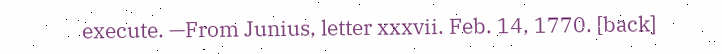execute. —From Junius, letter xxxvii. Feb. 14, 1770. [back]